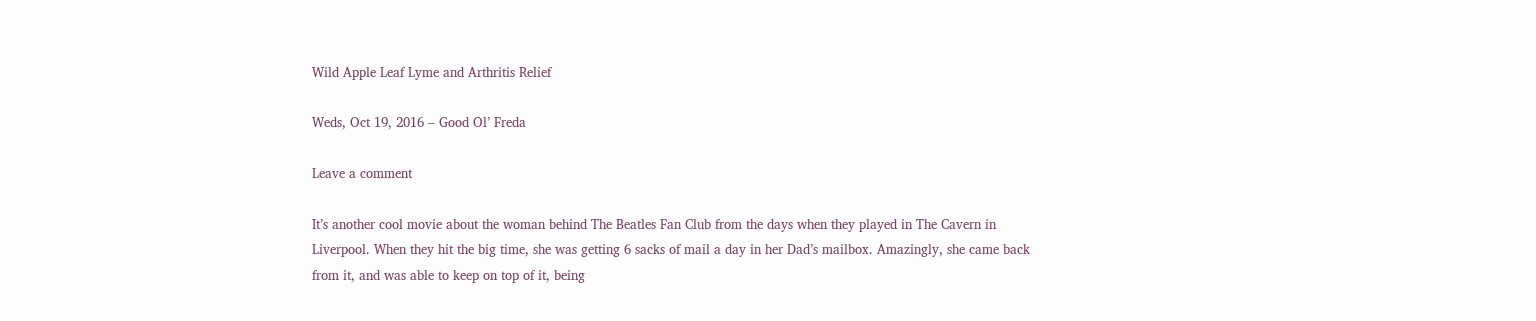Wild Apple Leaf Lyme and Arthritis Relief

Weds, Oct 19, 2016 – Good Ol’ Freda

Leave a comment

It’s another cool movie about the woman behind The Beatles Fan Club from the days when they played in The Cavern in Liverpool. When they hit the big time, she was getting 6 sacks of mail a day in her Dad’s mailbox. Amazingly, she came back from it, and was able to keep on top of it, being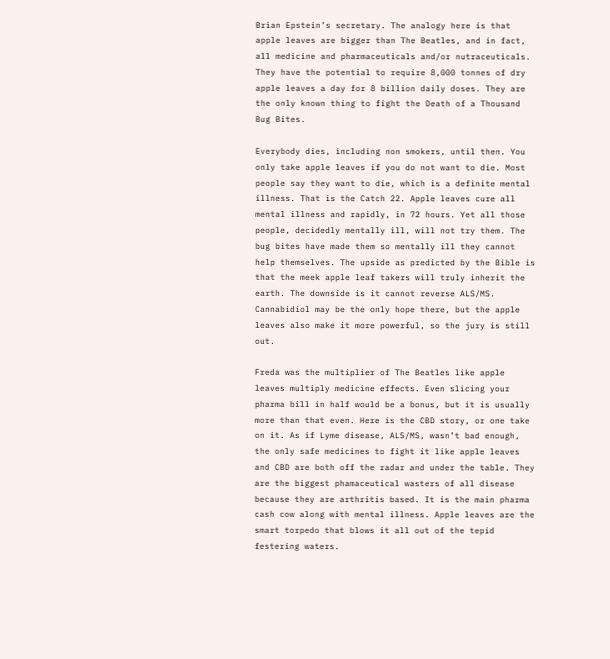Brian Epstein’s secretary. The analogy here is that apple leaves are bigger than The Beatles, and in fact, all medicine and pharmaceuticals and/or nutraceuticals. They have the potential to require 8,000 tonnes of dry apple leaves a day for 8 billion daily doses. They are the only known thing to fight the Death of a Thousand Bug Bites.

Everybody dies, including non smokers, until then. You only take apple leaves if you do not want to die. Most people say they want to die, which is a definite mental illness. That is the Catch 22. Apple leaves cure all mental illness and rapidly, in 72 hours. Yet all those people, decidedly mentally ill, will not try them. The bug bites have made them so mentally ill they cannot help themselves. The upside as predicted by the Bible is that the meek apple leaf takers will truly inherit the earth. The downside is it cannot reverse ALS/MS. Cannabidiol may be the only hope there, but the apple leaves also make it more powerful, so the jury is still out.

Freda was the multiplier of The Beatles like apple leaves multiply medicine effects. Even slicing your pharma bill in half would be a bonus, but it is usually more than that even. Here is the CBD story, or one take on it. As if Lyme disease, ALS/MS, wasn’t bad enough, the only safe medicines to fight it like apple leaves and CBD are both off the radar and under the table. They are the biggest phamaceutical wasters of all disease because they are arthritis based. It is the main pharma cash cow along with mental illness. Apple leaves are the smart torpedo that blows it all out of the tepid festering waters.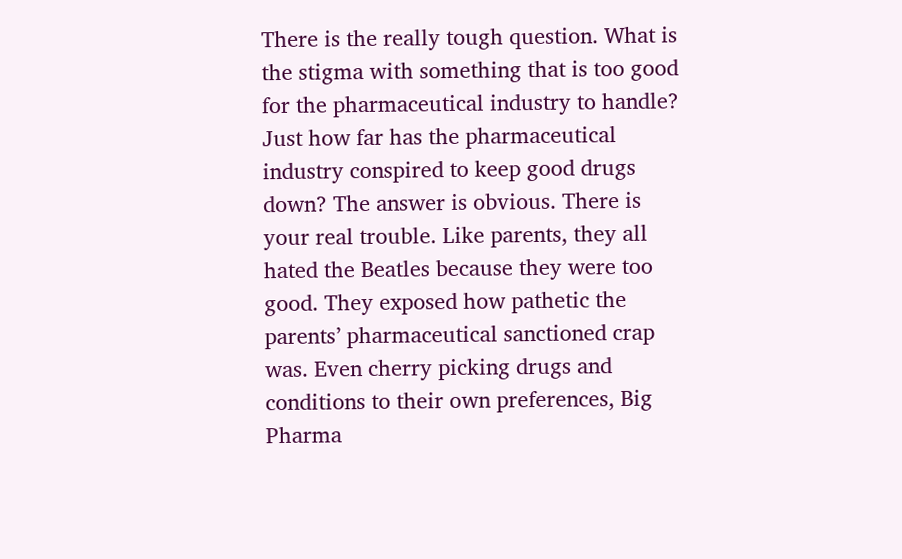There is the really tough question. What is the stigma with something that is too good for the pharmaceutical industry to handle? Just how far has the pharmaceutical industry conspired to keep good drugs down? The answer is obvious. There is your real trouble. Like parents, they all hated the Beatles because they were too good. They exposed how pathetic the parents’ pharmaceutical sanctioned crap was. Even cherry picking drugs and conditions to their own preferences, Big Pharma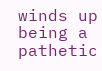winds up being a pathetic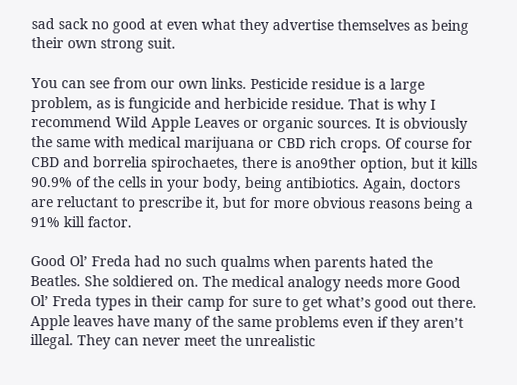sad sack no good at even what they advertise themselves as being their own strong suit.

You can see from our own links. Pesticide residue is a large problem, as is fungicide and herbicide residue. That is why I recommend Wild Apple Leaves or organic sources. It is obviously the same with medical marijuana or CBD rich crops. Of course for CBD and borrelia spirochaetes, there is ano9ther option, but it kills 90.9% of the cells in your body, being antibiotics. Again, doctors are reluctant to prescribe it, but for more obvious reasons being a 91% kill factor.

Good Ol’ Freda had no such qualms when parents hated the Beatles. She soldiered on. The medical analogy needs more Good Ol’ Freda types in their camp for sure to get what’s good out there. Apple leaves have many of the same problems even if they aren’t illegal. They can never meet the unrealistic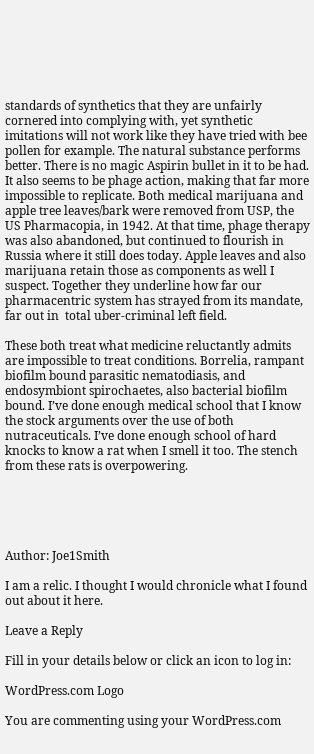standards of synthetics that they are unfairly cornered into complying with, yet synthetic imitations will not work like they have tried with bee pollen for example. The natural substance performs better. There is no magic Aspirin bullet in it to be had. It also seems to be phage action, making that far more impossible to replicate. Both medical marijuana and apple tree leaves/bark were removed from USP, the US Pharmacopia, in 1942. At that time, phage therapy was also abandoned, but continued to flourish in Russia where it still does today. Apple leaves and also marijuana retain those as components as well I suspect. Together they underline how far our pharmacentric system has strayed from its mandate, far out in  total uber-criminal left field.

These both treat what medicine reluctantly admits are impossible to treat conditions. Borrelia, rampant biofilm bound parasitic nematodiasis, and endosymbiont spirochaetes, also bacterial biofilm bound. I’ve done enough medical school that I know the stock arguments over the use of both nutraceuticals. I’ve done enough school of hard knocks to know a rat when I smell it too. The stench from these rats is overpowering.





Author: Joe1Smith

I am a relic. I thought I would chronicle what I found out about it here.

Leave a Reply

Fill in your details below or click an icon to log in:

WordPress.com Logo

You are commenting using your WordPress.com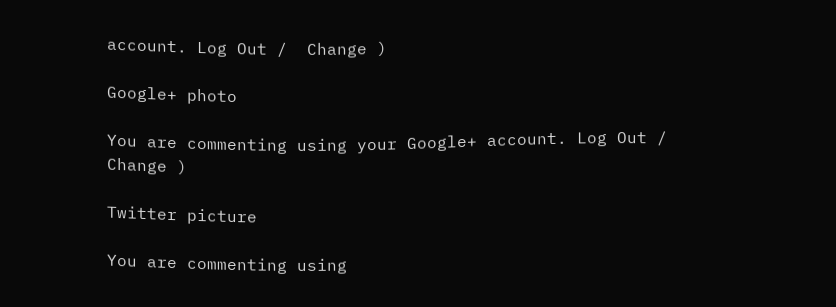account. Log Out /  Change )

Google+ photo

You are commenting using your Google+ account. Log Out /  Change )

Twitter picture

You are commenting using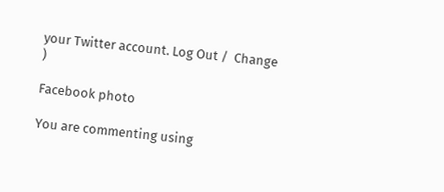your Twitter account. Log Out /  Change )

Facebook photo

You are commenting using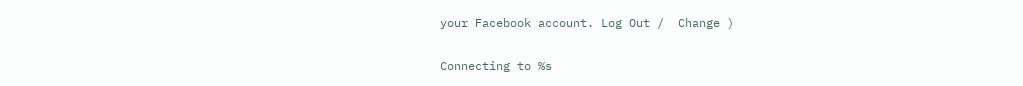your Facebook account. Log Out /  Change )


Connecting to %s